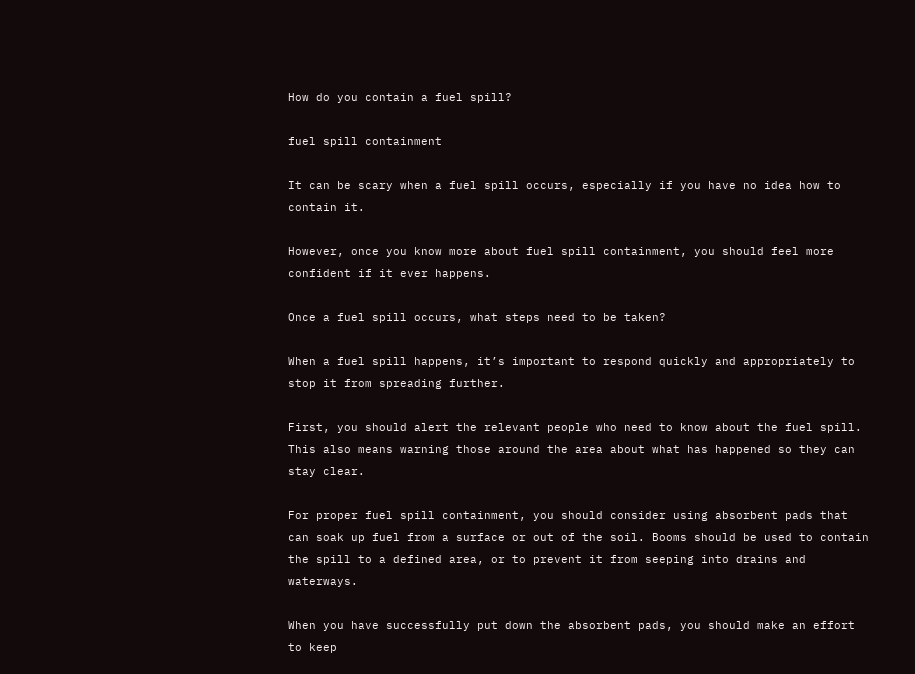How do you contain a fuel spill?

fuel spill containment

It can be scary when a fuel spill occurs, especially if you have no idea how to contain it.

However, once you know more about fuel spill containment, you should feel more confident if it ever happens.

Once a fuel spill occurs, what steps need to be taken?

When a fuel spill happens, it’s important to respond quickly and appropriately to stop it from spreading further.

First, you should alert the relevant people who need to know about the fuel spill. This also means warning those around the area about what has happened so they can stay clear.

For proper fuel spill containment, you should consider using absorbent pads that can soak up fuel from a surface or out of the soil. Booms should be used to contain the spill to a defined area, or to prevent it from seeping into drains and waterways.

When you have successfully put down the absorbent pads, you should make an effort to keep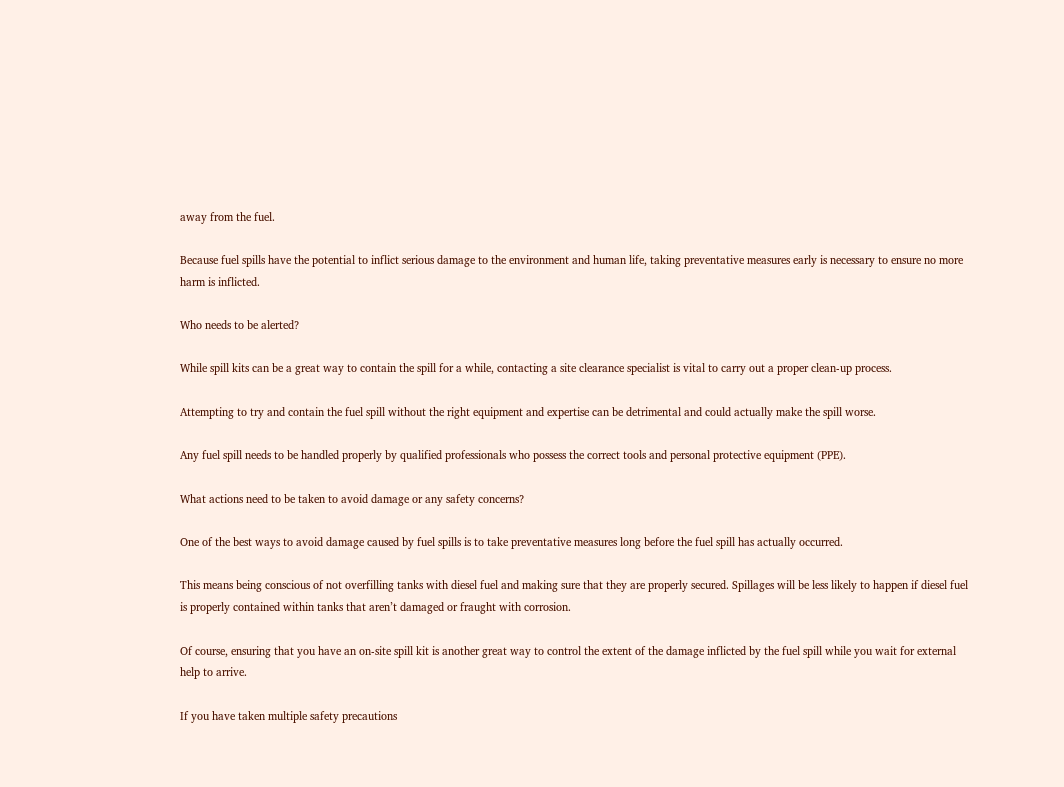away from the fuel.

Because fuel spills have the potential to inflict serious damage to the environment and human life, taking preventative measures early is necessary to ensure no more harm is inflicted.

Who needs to be alerted?

While spill kits can be a great way to contain the spill for a while, contacting a site clearance specialist is vital to carry out a proper clean-up process.

Attempting to try and contain the fuel spill without the right equipment and expertise can be detrimental and could actually make the spill worse.

Any fuel spill needs to be handled properly by qualified professionals who possess the correct tools and personal protective equipment (PPE).

What actions need to be taken to avoid damage or any safety concerns?

One of the best ways to avoid damage caused by fuel spills is to take preventative measures long before the fuel spill has actually occurred.

This means being conscious of not overfilling tanks with diesel fuel and making sure that they are properly secured. Spillages will be less likely to happen if diesel fuel is properly contained within tanks that aren’t damaged or fraught with corrosion.

Of course, ensuring that you have an on-site spill kit is another great way to control the extent of the damage inflicted by the fuel spill while you wait for external help to arrive.

If you have taken multiple safety precautions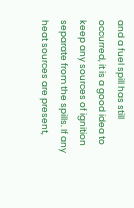and a fuel spill has still occurred, it is a good idea to keep any sources of ignition separate from the spills. If any heat sources are present,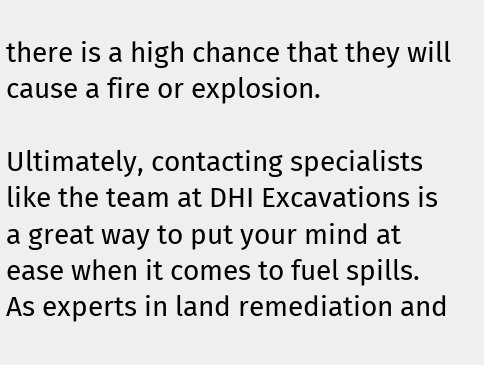there is a high chance that they will cause a fire or explosion.

Ultimately, contacting specialists like the team at DHI Excavations is a great way to put your mind at ease when it comes to fuel spills. As experts in land remediation and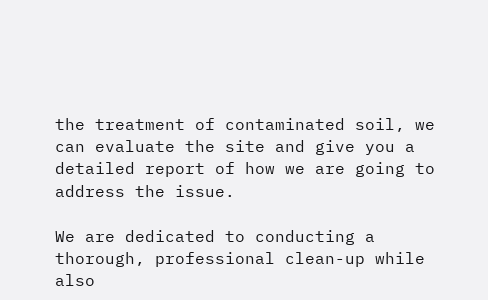the treatment of contaminated soil, we can evaluate the site and give you a detailed report of how we are going to address the issue.

We are dedicated to conducting a thorough, professional clean-up while also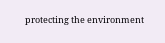protecting the environment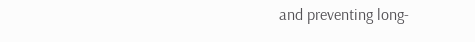and preventing long-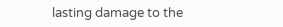lasting damage to the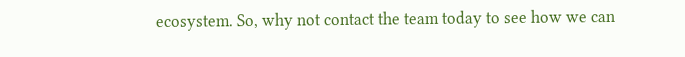ecosystem. So, why not contact the team today to see how we can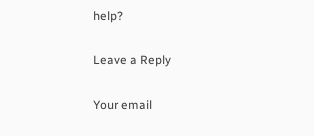help?

Leave a Reply

Your email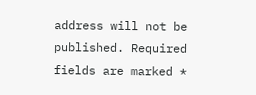address will not be published. Required fields are marked *